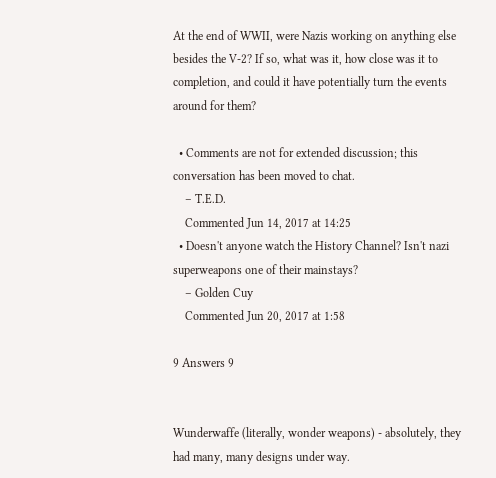At the end of WWII, were Nazis working on anything else besides the V-2? If so, what was it, how close was it to completion, and could it have potentially turn the events around for them?

  • Comments are not for extended discussion; this conversation has been moved to chat.
    – T.E.D.
    Commented Jun 14, 2017 at 14:25
  • Doesn't anyone watch the History Channel? Isn't nazi superweapons one of their mainstays?
    – Golden Cuy
    Commented Jun 20, 2017 at 1:58

9 Answers 9


Wunderwaffe (literally, wonder weapons) - absolutely, they had many, many designs under way.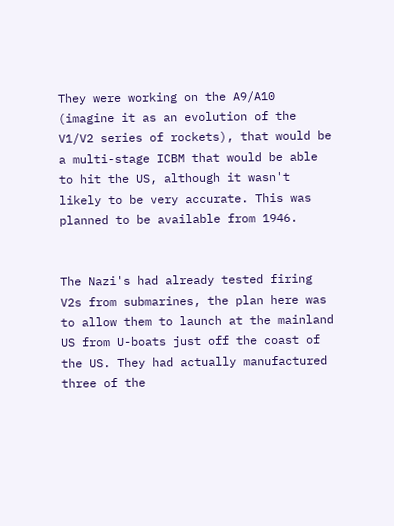They were working on the A9/A10 (imagine it as an evolution of the V1/V2 series of rockets), that would be a multi-stage ICBM that would be able to hit the US, although it wasn't likely to be very accurate. This was planned to be available from 1946.


The Nazi's had already tested firing V2s from submarines, the plan here was to allow them to launch at the mainland US from U-boats just off the coast of the US. They had actually manufactured three of the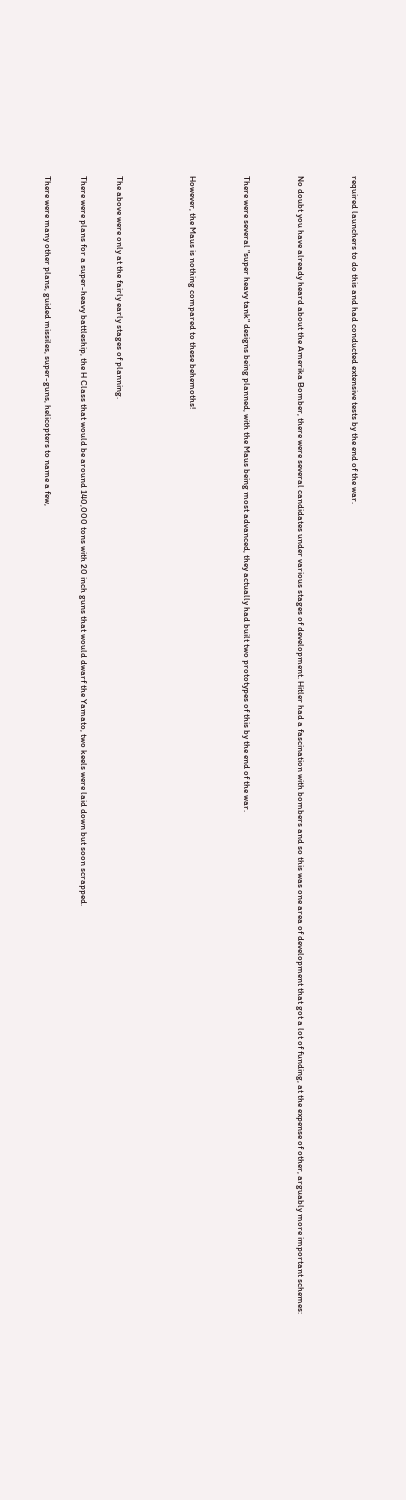required launchers to do this and had conducted extensive tests by the end of the war.


No doubt you have already heard about the Amerika Bomber, there were several candidates under various stages of development. Hitler had a fascination with bombers and so this was one area of development that got a lot of funding, at the expense of other, arguably more important schemes:


There were several "super heavy tank" designs being planned, with the Maus being most advanced, they actually had built two prototypes of this by the end of the war.


However, the Maus is nothing compared to these behemoths!



The above were only at the fairly early stages of planning.

There were plans for a super-heavy battleship, the H Class that would be around 140,000 tons with 20 inch guns that would dwarf the Yamato, two keels were laid down but soon scrapped.

There were many other plans, guided missiles, super-guns, helicopters to name a few,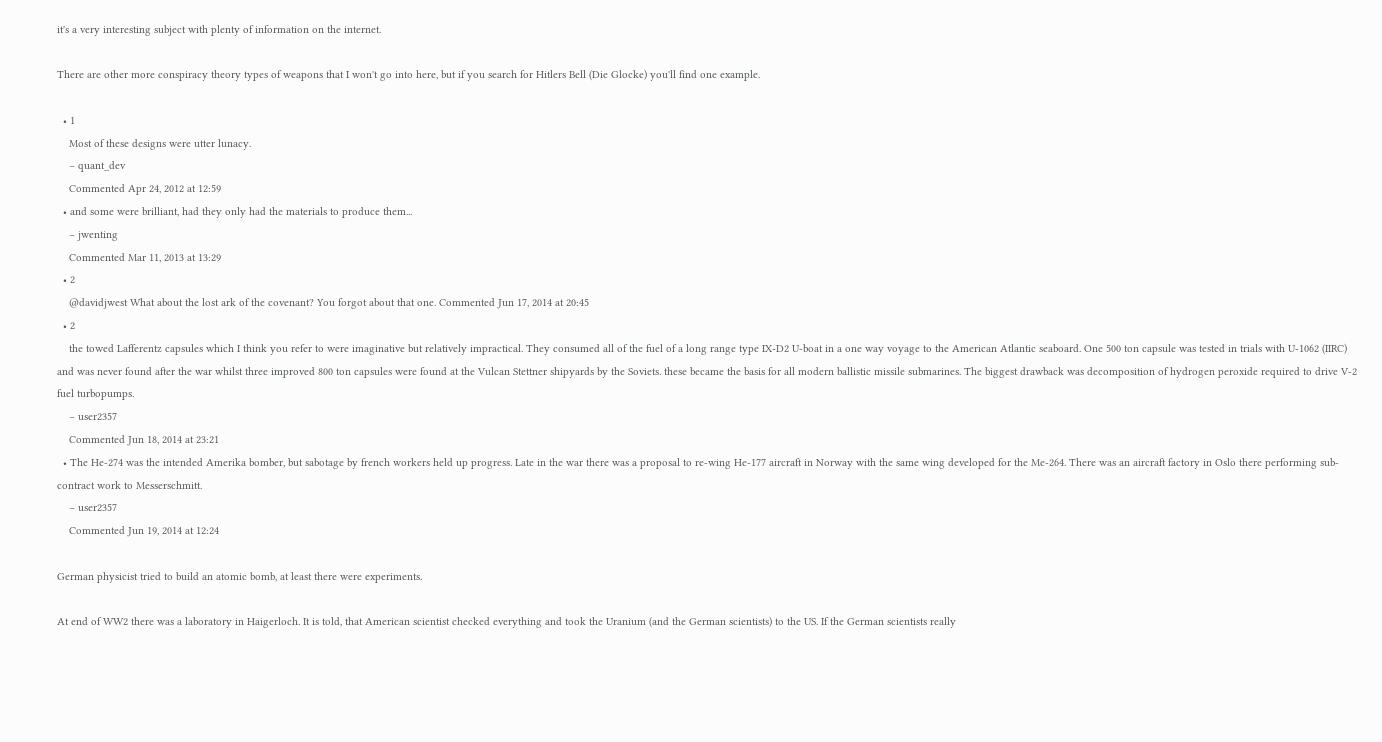it's a very interesting subject with plenty of information on the internet.

There are other more conspiracy theory types of weapons that I won't go into here, but if you search for Hitlers Bell (Die Glocke) you'll find one example.

  • 1
    Most of these designs were utter lunacy.
    – quant_dev
    Commented Apr 24, 2012 at 12:59
  • and some were brilliant, had they only had the materials to produce them...
    – jwenting
    Commented Mar 11, 2013 at 13:29
  • 2
    @davidjwest What about the lost ark of the covenant? You forgot about that one. Commented Jun 17, 2014 at 20:45
  • 2
    the towed Lafferentz capsules which I think you refer to were imaginative but relatively impractical. They consumed all of the fuel of a long range type IX-D2 U-boat in a one way voyage to the American Atlantic seaboard. One 500 ton capsule was tested in trials with U-1062 (IIRC) and was never found after the war whilst three improved 800 ton capsules were found at the Vulcan Stettner shipyards by the Soviets. these became the basis for all modern ballistic missile submarines. The biggest drawback was decomposition of hydrogen peroxide required to drive V-2 fuel turbopumps.
    – user2357
    Commented Jun 18, 2014 at 23:21
  • The He-274 was the intended Amerika bomber, but sabotage by french workers held up progress. Late in the war there was a proposal to re-wing He-177 aircraft in Norway with the same wing developed for the Me-264. There was an aircraft factory in Oslo there performing sub-contract work to Messerschmitt.
    – user2357
    Commented Jun 19, 2014 at 12:24

German physicist tried to build an atomic bomb, at least there were experiments.

At end of WW2 there was a laboratory in Haigerloch. It is told, that American scientist checked everything and took the Uranium (and the German scientists) to the US. If the German scientists really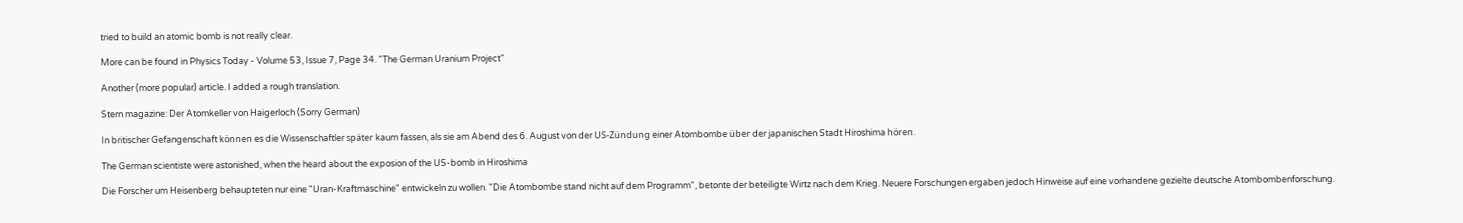tried to build an atomic bomb is not really clear.

More can be found in Physics Today - Volume 53, Issue 7, Page 34. "The German Uranium Project"

Another (more popular) article. I added a rough translation.

Stern magazine: Der Atomkeller von Haigerloch (Sorry German)

In britischer Gefangenschaft können es die Wissenschaftler später kaum fassen, als sie am Abend des 6. August von der US-Zündung einer Atombombe über der japanischen Stadt Hiroshima hören.

The German scientiste were astonished, when the heard about the exposion of the US-bomb in Hiroshima

Die Forscher um Heisenberg behaupteten nur eine "Uran-Kraftmaschine" entwickeln zu wollen. "Die Atombombe stand nicht auf dem Programm", betonte der beteiligte Wirtz nach dem Krieg. Neuere Forschungen ergaben jedoch Hinweise auf eine vorhandene gezielte deutsche Atombombenforschung.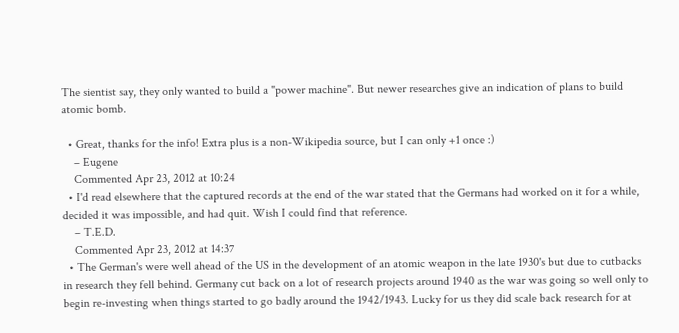The sientist say, they only wanted to build a "power machine". But newer researches give an indication of plans to build atomic bomb.

  • Great, thanks for the info! Extra plus is a non-Wikipedia source, but I can only +1 once :)
    – Eugene
    Commented Apr 23, 2012 at 10:24
  • I'd read elsewhere that the captured records at the end of the war stated that the Germans had worked on it for a while, decided it was impossible, and had quit. Wish I could find that reference.
    – T.E.D.
    Commented Apr 23, 2012 at 14:37
  • The German's were well ahead of the US in the development of an atomic weapon in the late 1930's but due to cutbacks in research they fell behind. Germany cut back on a lot of research projects around 1940 as the war was going so well only to begin re-investing when things started to go badly around the 1942/1943. Lucky for us they did scale back research for at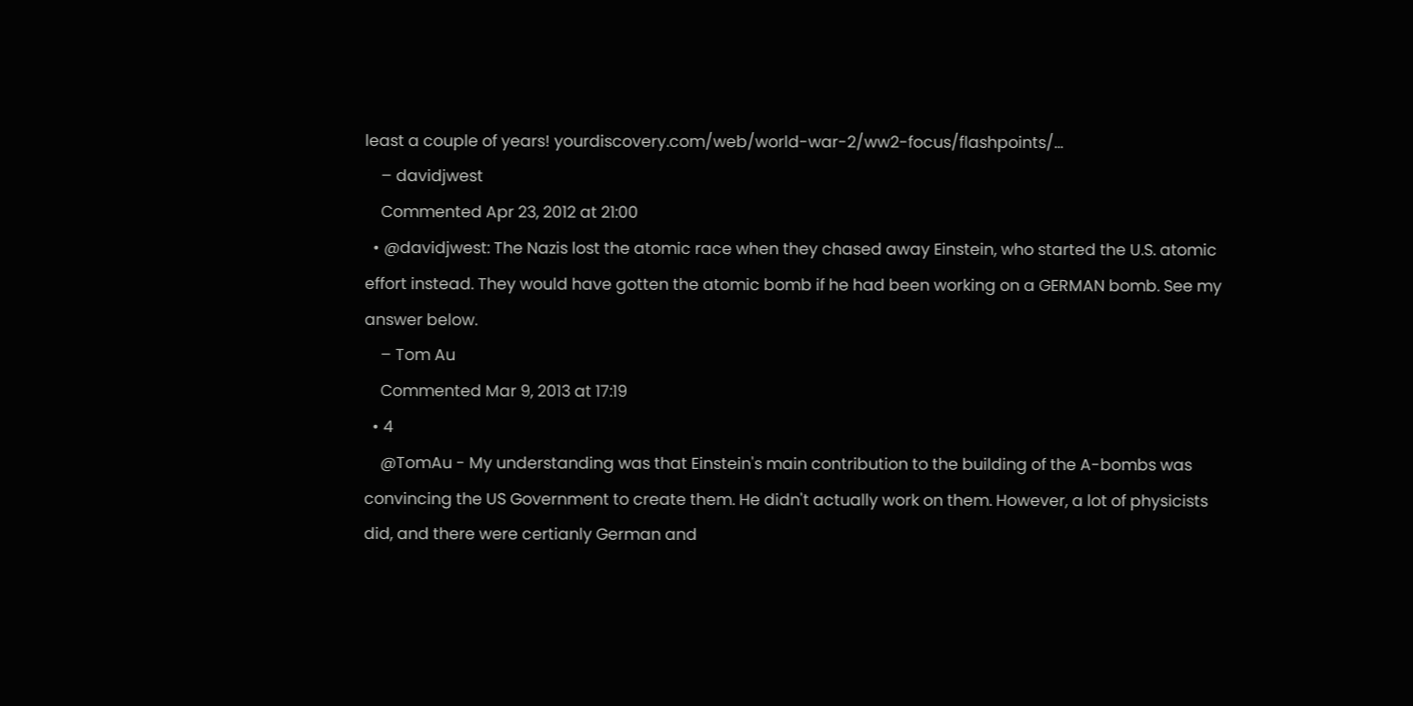least a couple of years! yourdiscovery.com/web/world-war-2/ww2-focus/flashpoints/…
    – davidjwest
    Commented Apr 23, 2012 at 21:00
  • @davidjwest: The Nazis lost the atomic race when they chased away Einstein, who started the U.S. atomic effort instead. They would have gotten the atomic bomb if he had been working on a GERMAN bomb. See my answer below.
    – Tom Au
    Commented Mar 9, 2013 at 17:19
  • 4
    @TomAu - My understanding was that Einstein's main contribution to the building of the A-bombs was convincing the US Government to create them. He didn't actually work on them. However, a lot of physicists did, and there were certianly German and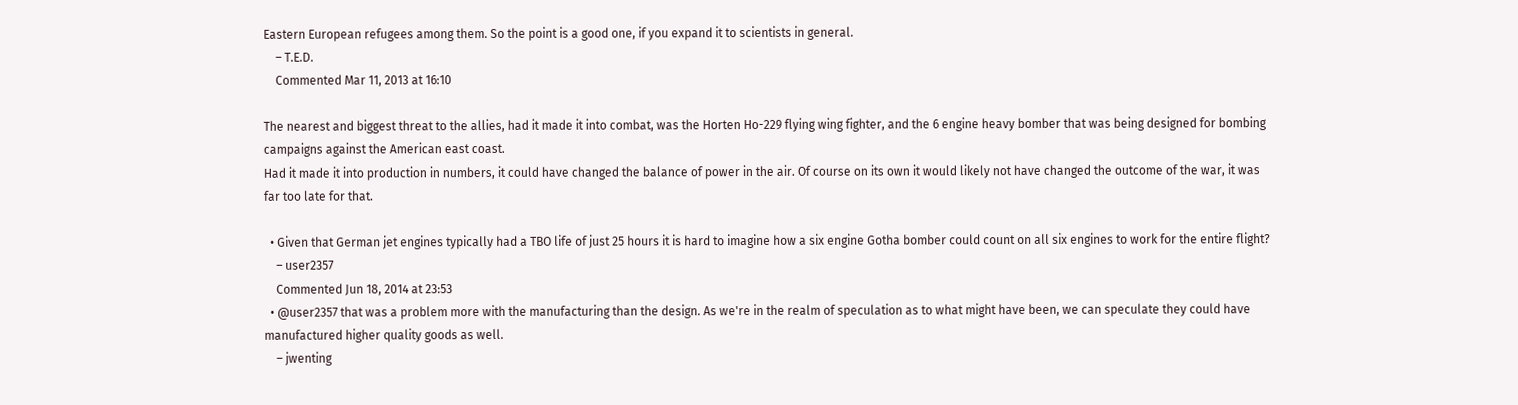Eastern European refugees among them. So the point is a good one, if you expand it to scientists in general.
    – T.E.D.
    Commented Mar 11, 2013 at 16:10

The nearest and biggest threat to the allies, had it made it into combat, was the Horten Ho-229 flying wing fighter, and the 6 engine heavy bomber that was being designed for bombing campaigns against the American east coast.
Had it made it into production in numbers, it could have changed the balance of power in the air. Of course on its own it would likely not have changed the outcome of the war, it was far too late for that.

  • Given that German jet engines typically had a TBO life of just 25 hours it is hard to imagine how a six engine Gotha bomber could count on all six engines to work for the entire flight?
    – user2357
    Commented Jun 18, 2014 at 23:53
  • @user2357 that was a problem more with the manufacturing than the design. As we're in the realm of speculation as to what might have been, we can speculate they could have manufactured higher quality goods as well.
    – jwenting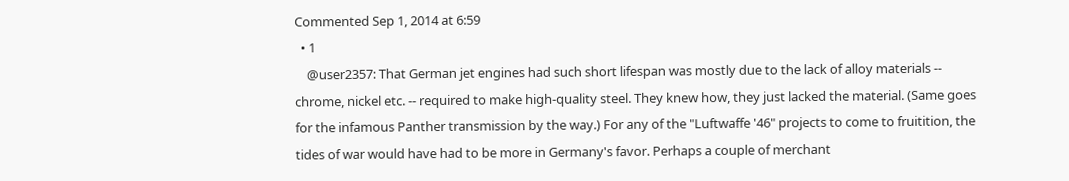Commented Sep 1, 2014 at 6:59
  • 1
    @user2357: That German jet engines had such short lifespan was mostly due to the lack of alloy materials -- chrome, nickel etc. -- required to make high-quality steel. They knew how, they just lacked the material. (Same goes for the infamous Panther transmission by the way.) For any of the "Luftwaffe '46" projects to come to fruitition, the tides of war would have had to be more in Germany's favor. Perhaps a couple of merchant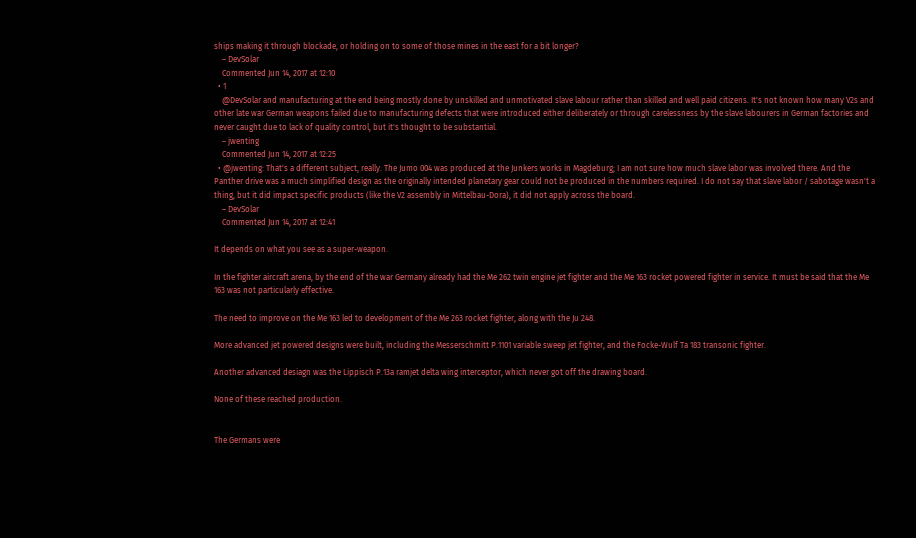ships making it through blockade, or holding on to some of those mines in the east for a bit longer?
    – DevSolar
    Commented Jun 14, 2017 at 12:10
  • 1
    @DevSolar and manufacturing at the end being mostly done by unskilled and unmotivated slave labour rather than skilled and well paid citizens. It's not known how many V2s and other late war German weapons failed due to manufacturing defects that were introduced either deliberately or through carelessness by the slave labourers in German factories and never caught due to lack of quality control, but it's thought to be substantial.
    – jwenting
    Commented Jun 14, 2017 at 12:25
  • @jwenting: That's a different subject, really. The Jumo 004 was produced at the Junkers works in Magdeburg; I am not sure how much slave labor was involved there. And the Panther drive was a much simplified design as the originally intended planetary gear could not be produced in the numbers required. I do not say that slave labor / sabotage wasn't a thing, but it did impact specific products (like the V2 assembly in Mittelbau-Dora), it did not apply across the board.
    – DevSolar
    Commented Jun 14, 2017 at 12:41

It depends on what you see as a super-weapon.

In the fighter aircraft arena, by the end of the war Germany already had the Me 262 twin engine jet fighter and the Me 163 rocket powered fighter in service. It must be said that the Me 163 was not particularly effective.

The need to improve on the Me 163 led to development of the Me 263 rocket fighter, along with the Ju 248.

More advanced jet powered designs were built, including the Messerschmitt P.1101 variable sweep jet fighter, and the Focke-Wulf Ta 183 transonic fighter.

Another advanced desiagn was the Lippisch P.13a ramjet delta wing interceptor, which never got off the drawing board.

None of these reached production.


The Germans were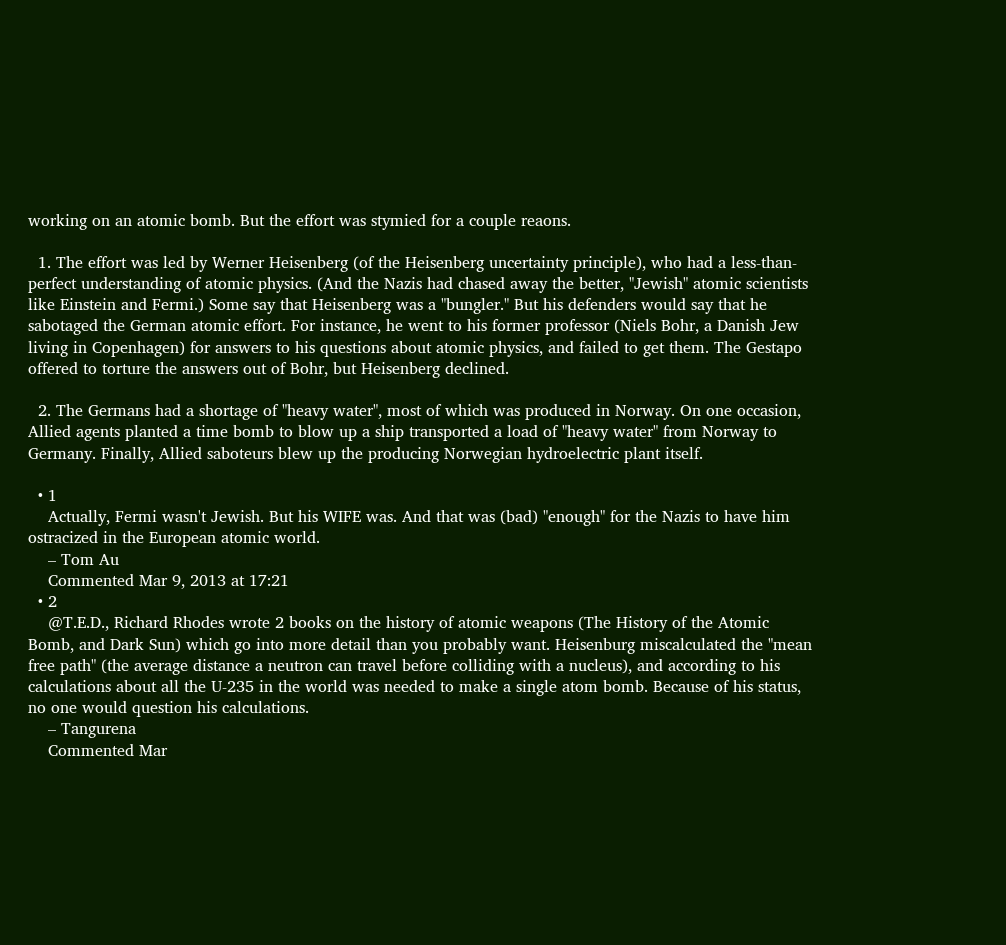working on an atomic bomb. But the effort was stymied for a couple reaons.

  1. The effort was led by Werner Heisenberg (of the Heisenberg uncertainty principle), who had a less-than-perfect understanding of atomic physics. (And the Nazis had chased away the better, "Jewish" atomic scientists like Einstein and Fermi.) Some say that Heisenberg was a "bungler." But his defenders would say that he sabotaged the German atomic effort. For instance, he went to his former professor (Niels Bohr, a Danish Jew living in Copenhagen) for answers to his questions about atomic physics, and failed to get them. The Gestapo offered to torture the answers out of Bohr, but Heisenberg declined.

  2. The Germans had a shortage of "heavy water", most of which was produced in Norway. On one occasion, Allied agents planted a time bomb to blow up a ship transported a load of "heavy water" from Norway to Germany. Finally, Allied saboteurs blew up the producing Norwegian hydroelectric plant itself.

  • 1
    Actually, Fermi wasn't Jewish. But his WIFE was. And that was (bad) "enough" for the Nazis to have him ostracized in the European atomic world.
    – Tom Au
    Commented Mar 9, 2013 at 17:21
  • 2
    @T.E.D., Richard Rhodes wrote 2 books on the history of atomic weapons (The History of the Atomic Bomb, and Dark Sun) which go into more detail than you probably want. Heisenburg miscalculated the "mean free path" (the average distance a neutron can travel before colliding with a nucleus), and according to his calculations about all the U-235 in the world was needed to make a single atom bomb. Because of his status, no one would question his calculations.
    – Tangurena
    Commented Mar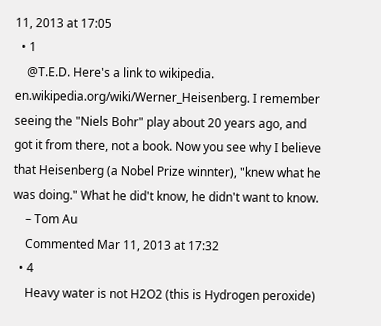11, 2013 at 17:05
  • 1
    @T.E.D. Here's a link to wikipedia. en.wikipedia.org/wiki/Werner_Heisenberg. I remember seeing the "Niels Bohr" play about 20 years ago, and got it from there, not a book. Now you see why I believe that Heisenberg (a Nobel Prize winnter), "knew what he was doing." What he did't know, he didn't want to know.
    – Tom Au
    Commented Mar 11, 2013 at 17:32
  • 4
    Heavy water is not H2O2 (this is Hydrogen peroxide)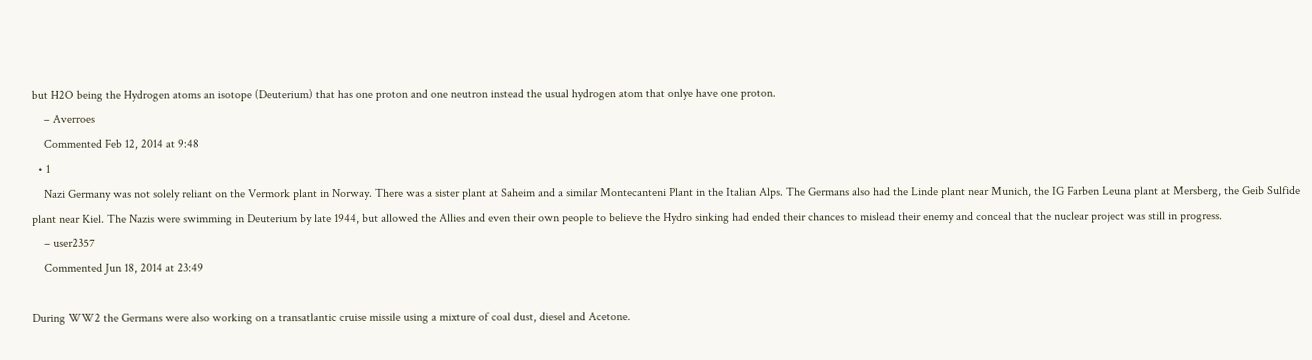but H2O being the Hydrogen atoms an isotope (Deuterium) that has one proton and one neutron instead the usual hydrogen atom that onlye have one proton.
    – Averroes
    Commented Feb 12, 2014 at 9:48
  • 1
    Nazi Germany was not solely reliant on the Vermork plant in Norway. There was a sister plant at Saheim and a similar Montecanteni Plant in the Italian Alps. The Germans also had the Linde plant near Munich, the IG Farben Leuna plant at Mersberg, the Geib Sulfide plant near Kiel. The Nazis were swimming in Deuterium by late 1944, but allowed the Allies and even their own people to believe the Hydro sinking had ended their chances to mislead their enemy and conceal that the nuclear project was still in progress.
    – user2357
    Commented Jun 18, 2014 at 23:49

During WW2 the Germans were also working on a transatlantic cruise missile using a mixture of coal dust, diesel and Acetone.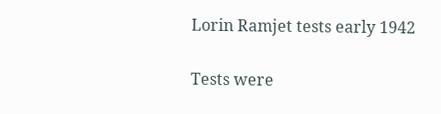Lorin Ramjet tests early 1942

Tests were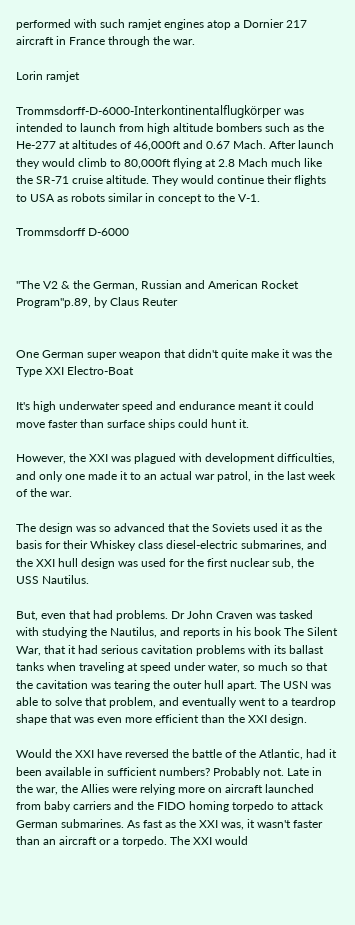performed with such ramjet engines atop a Dornier 217 aircraft in France through the war.

Lorin ramjet

Trommsdorff-D-6000-Interkontinentalflugkörper was intended to launch from high altitude bombers such as the He-277 at altitudes of 46,000ft and 0.67 Mach. After launch they would climb to 80,000ft flying at 2.8 Mach much like the SR-71 cruise altitude. They would continue their flights to USA as robots similar in concept to the V-1.

Trommsdorff D-6000


"The V2 & the German, Russian and American Rocket Program"p.89, by Claus Reuter


One German super weapon that didn't quite make it was the Type XXI Electro-Boat

It's high underwater speed and endurance meant it could move faster than surface ships could hunt it.

However, the XXI was plagued with development difficulties, and only one made it to an actual war patrol, in the last week of the war.

The design was so advanced that the Soviets used it as the basis for their Whiskey class diesel-electric submarines, and the XXI hull design was used for the first nuclear sub, the USS Nautilus.

But, even that had problems. Dr John Craven was tasked with studying the Nautilus, and reports in his book The Silent War, that it had serious cavitation problems with its ballast tanks when traveling at speed under water, so much so that the cavitation was tearing the outer hull apart. The USN was able to solve that problem, and eventually went to a teardrop shape that was even more efficient than the XXI design.

Would the XXI have reversed the battle of the Atlantic, had it been available in sufficient numbers? Probably not. Late in the war, the Allies were relying more on aircraft launched from baby carriers and the FIDO homing torpedo to attack German submarines. As fast as the XXI was, it wasn't faster than an aircraft or a torpedo. The XXI would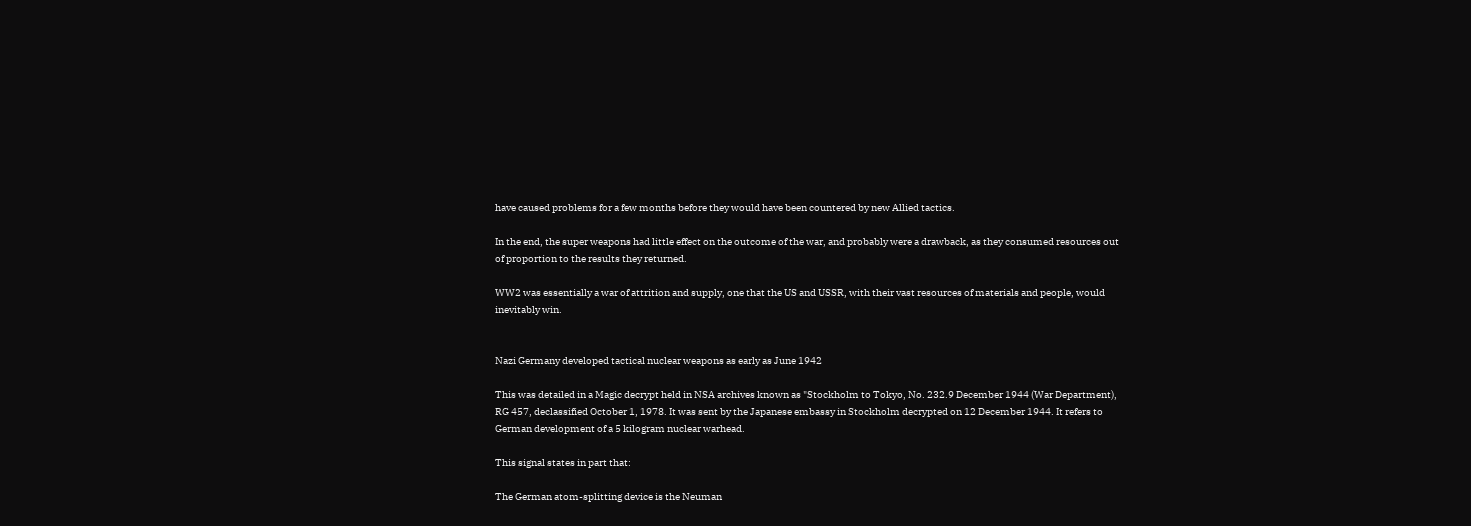have caused problems for a few months before they would have been countered by new Allied tactics.

In the end, the super weapons had little effect on the outcome of the war, and probably were a drawback, as they consumed resources out of proportion to the results they returned.

WW2 was essentially a war of attrition and supply, one that the US and USSR, with their vast resources of materials and people, would inevitably win.


Nazi Germany developed tactical nuclear weapons as early as June 1942

This was detailed in a Magic decrypt held in NSA archives known as "Stockholm to Tokyo, No. 232.9 December 1944 (War Department), RG 457, declassified October 1, 1978. It was sent by the Japanese embassy in Stockholm decrypted on 12 December 1944. It refers to German development of a 5 kilogram nuclear warhead.

This signal states in part that:

The German atom-splitting device is the Neuman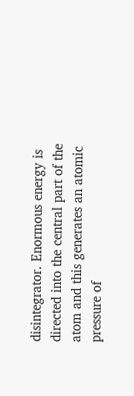disintegrator. Enormous energy is directed into the central part of the atom and this generates an atomic pressure of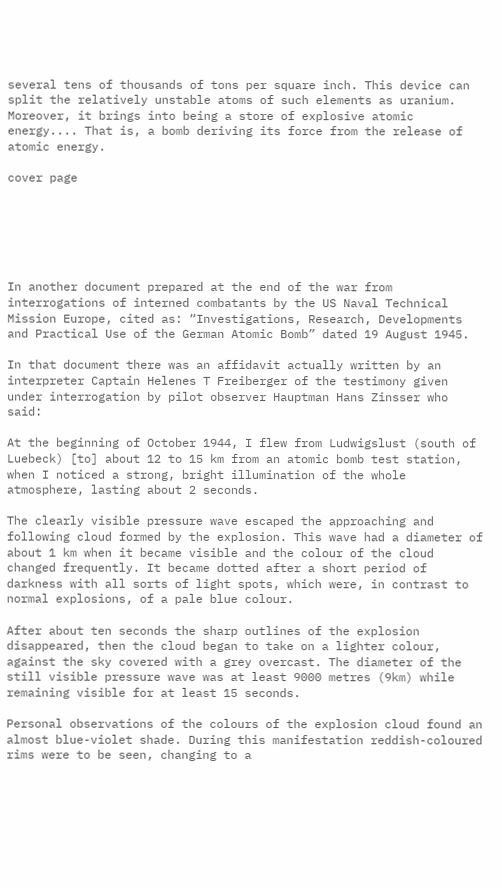several tens of thousands of tons per square inch. This device can split the relatively unstable atoms of such elements as uranium. Moreover, it brings into being a store of explosive atomic energy.... That is, a bomb deriving its force from the release of atomic energy.

cover page






In another document prepared at the end of the war from interrogations of interned combatants by the US Naval Technical Mission Europe, cited as: “Investigations, Research, Developments and Practical Use of the German Atomic Bomb” dated 19 August 1945.

In that document there was an affidavit actually written by an interpreter Captain Helenes T Freiberger of the testimony given under interrogation by pilot observer Hauptman Hans Zinsser who said:

At the beginning of October 1944, I flew from Ludwigslust (south of Luebeck) [to] about 12 to 15 km from an atomic bomb test station, when I noticed a strong, bright illumination of the whole atmosphere, lasting about 2 seconds.

The clearly visible pressure wave escaped the approaching and following cloud formed by the explosion. This wave had a diameter of about 1 km when it became visible and the colour of the cloud changed frequently. It became dotted after a short period of darkness with all sorts of light spots, which were, in contrast to normal explosions, of a pale blue colour.

After about ten seconds the sharp outlines of the explosion disappeared, then the cloud began to take on a lighter colour, against the sky covered with a grey overcast. The diameter of the still visible pressure wave was at least 9000 metres (9km) while remaining visible for at least 15 seconds.

Personal observations of the colours of the explosion cloud found an almost blue-violet shade. During this manifestation reddish-coloured rims were to be seen, changing to a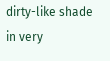dirty-like shade in very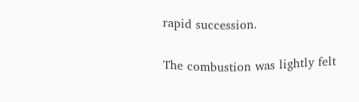rapid succession.

The combustion was lightly felt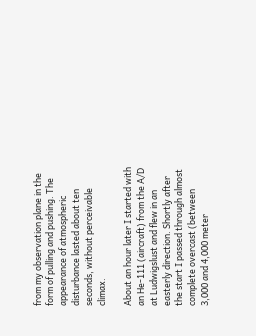from my observation plane in the form of pulling and pushing. The appearance of atmospheric disturbance lasted about ten seconds, without perceivable climax.

About an hour later I started with an He-111 (aircraft) from the A/D at Ludwigslust and flew in an easterly direction. Shortly after the start I passed through almost complete overcast (between 3,000 and 4,000 meter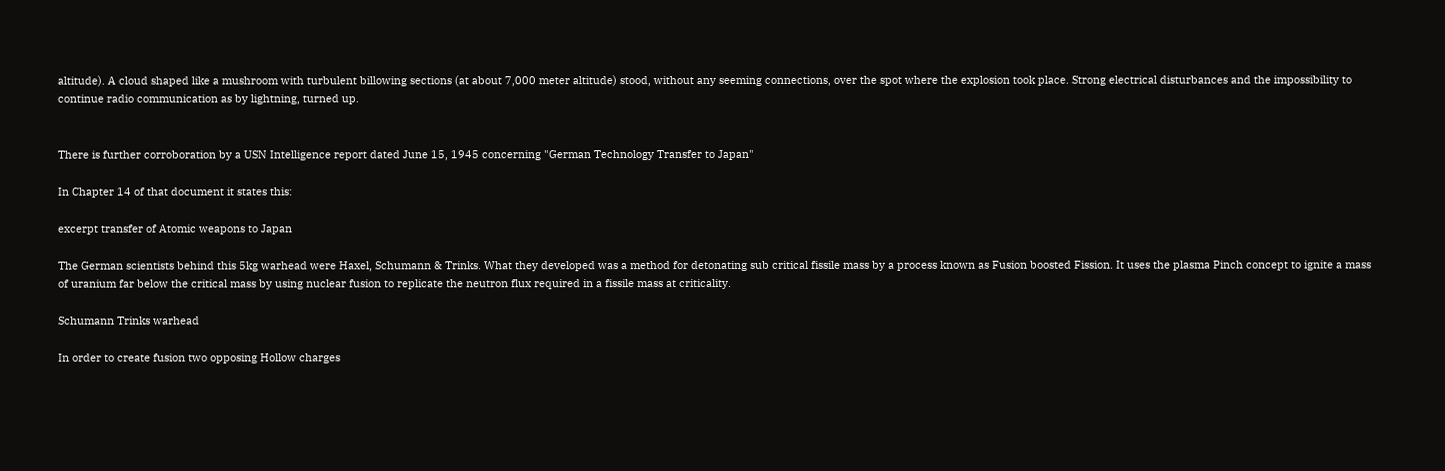altitude). A cloud shaped like a mushroom with turbulent billowing sections (at about 7,000 meter altitude) stood, without any seeming connections, over the spot where the explosion took place. Strong electrical disturbances and the impossibility to continue radio communication as by lightning, turned up.


There is further corroboration by a USN Intelligence report dated June 15, 1945 concerning "German Technology Transfer to Japan"

In Chapter 14 of that document it states this:

excerpt transfer of Atomic weapons to Japan

The German scientists behind this 5kg warhead were Haxel, Schumann & Trinks. What they developed was a method for detonating sub critical fissile mass by a process known as Fusion boosted Fission. It uses the plasma Pinch concept to ignite a mass of uranium far below the critical mass by using nuclear fusion to replicate the neutron flux required in a fissile mass at criticality.

Schumann Trinks warhead

In order to create fusion two opposing Hollow charges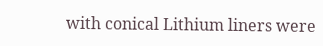with conical Lithium liners were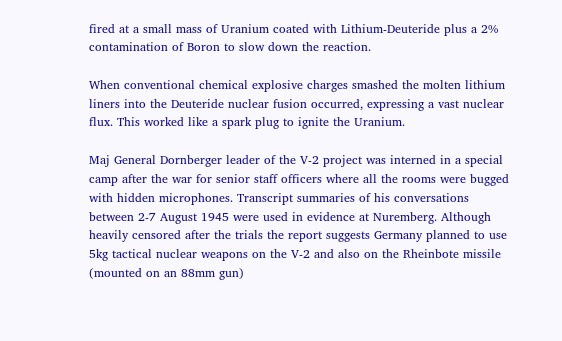fired at a small mass of Uranium coated with Lithium-Deuteride plus a 2% contamination of Boron to slow down the reaction.

When conventional chemical explosive charges smashed the molten lithium liners into the Deuteride nuclear fusion occurred, expressing a vast nuclear flux. This worked like a spark plug to ignite the Uranium.

Maj General Dornberger leader of the V-2 project was interned in a special camp after the war for senior staff officers where all the rooms were bugged with hidden microphones. Transcript summaries of his conversations between 2-7 August 1945 were used in evidence at Nuremberg. Although heavily censored after the trials the report suggests Germany planned to use 5kg tactical nuclear weapons on the V-2 and also on the Rheinbote missile (mounted on an 88mm gun)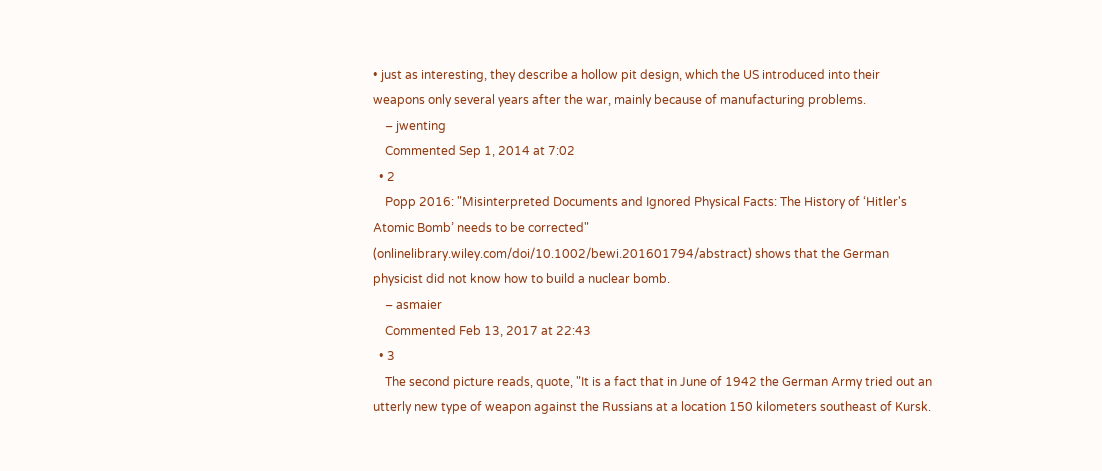• just as interesting, they describe a hollow pit design, which the US introduced into their weapons only several years after the war, mainly because of manufacturing problems.
    – jwenting
    Commented Sep 1, 2014 at 7:02
  • 2
    Popp 2016: "Misinterpreted Documents and Ignored Physical Facts: The History of ‘Hitler's Atomic Bomb’ needs to be corrected" (onlinelibrary.wiley.com/doi/10.1002/bewi.201601794/abstract) shows that the German physicist did not know how to build a nuclear bomb.
    – asmaier
    Commented Feb 13, 2017 at 22:43
  • 3
    The second picture reads, quote, "It is a fact that in June of 1942 the German Army tried out an utterly new type of weapon against the Russians at a location 150 kilometers southeast of Kursk.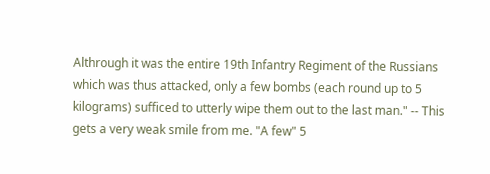Althrough it was the entire 19th Infantry Regiment of the Russians which was thus attacked, only a few bombs (each round up to 5 kilograms) sufficed to utterly wipe them out to the last man." -- This gets a very weak smile from me. "A few" 5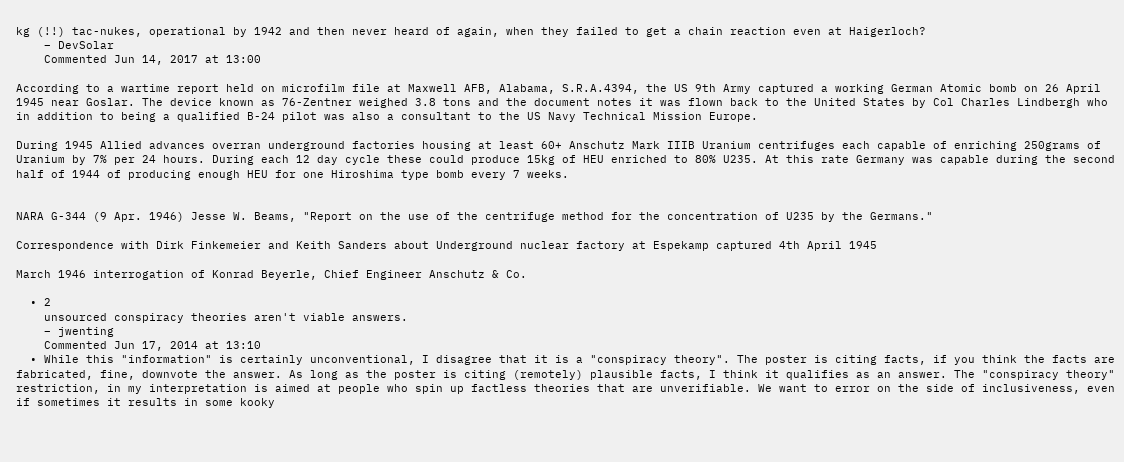kg (!!) tac-nukes, operational by 1942 and then never heard of again, when they failed to get a chain reaction even at Haigerloch?
    – DevSolar
    Commented Jun 14, 2017 at 13:00

According to a wartime report held on microfilm file at Maxwell AFB, Alabama, S.R.A.4394, the US 9th Army captured a working German Atomic bomb on 26 April 1945 near Goslar. The device known as 76-Zentner weighed 3.8 tons and the document notes it was flown back to the United States by Col Charles Lindbergh who in addition to being a qualified B-24 pilot was also a consultant to the US Navy Technical Mission Europe.

During 1945 Allied advances overran underground factories housing at least 60+ Anschutz Mark IIIB Uranium centrifuges each capable of enriching 250grams of Uranium by 7% per 24 hours. During each 12 day cycle these could produce 15kg of HEU enriched to 80% U235. At this rate Germany was capable during the second half of 1944 of producing enough HEU for one Hiroshima type bomb every 7 weeks.


NARA G-344 (9 Apr. 1946) Jesse W. Beams, "Report on the use of the centrifuge method for the concentration of U235 by the Germans."

Correspondence with Dirk Finkemeier and Keith Sanders about Underground nuclear factory at Espekamp captured 4th April 1945

March 1946 interrogation of Konrad Beyerle, Chief Engineer Anschutz & Co.

  • 2
    unsourced conspiracy theories aren't viable answers.
    – jwenting
    Commented Jun 17, 2014 at 13:10
  • While this "information" is certainly unconventional, I disagree that it is a "conspiracy theory". The poster is citing facts, if you think the facts are fabricated, fine, downvote the answer. As long as the poster is citing (remotely) plausible facts, I think it qualifies as an answer. The "conspiracy theory" restriction, in my interpretation is aimed at people who spin up factless theories that are unverifiable. We want to error on the side of inclusiveness, even if sometimes it results in some kooky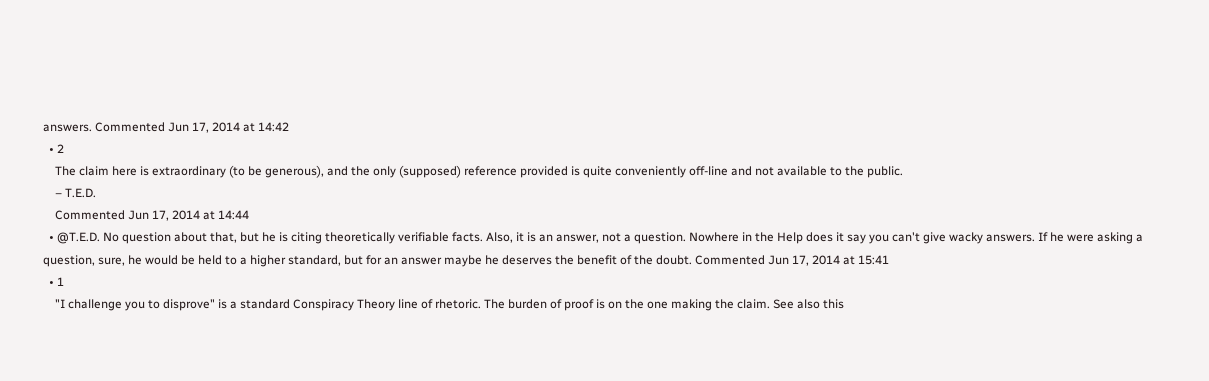answers. Commented Jun 17, 2014 at 14:42
  • 2
    The claim here is extraordinary (to be generous), and the only (supposed) reference provided is quite conveniently off-line and not available to the public.
    – T.E.D.
    Commented Jun 17, 2014 at 14:44
  • @T.E.D. No question about that, but he is citing theoretically verifiable facts. Also, it is an answer, not a question. Nowhere in the Help does it say you can't give wacky answers. If he were asking a question, sure, he would be held to a higher standard, but for an answer maybe he deserves the benefit of the doubt. Commented Jun 17, 2014 at 15:41
  • 1
    "I challenge you to disprove" is a standard Conspiracy Theory line of rhetoric. The burden of proof is on the one making the claim. See also this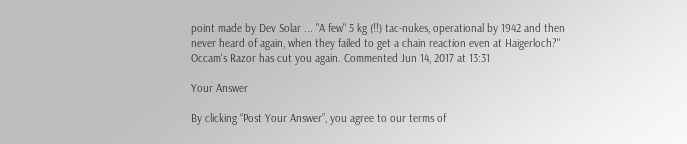point made by Dev Solar ... "A few" 5 kg (!!) tac-nukes, operational by 1942 and then never heard of again, when they failed to get a chain reaction even at Haigerloch?" Occam's Razor has cut you again. Commented Jun 14, 2017 at 13:31

Your Answer

By clicking “Post Your Answer”, you agree to our terms of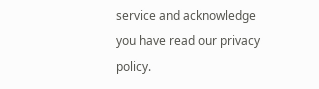service and acknowledge you have read our privacy policy.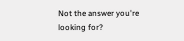Not the answer you're looking for?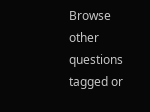Browse other questions tagged or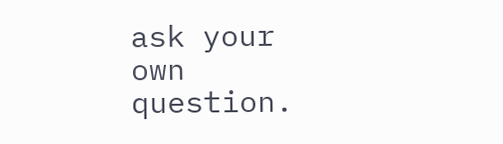ask your own question.